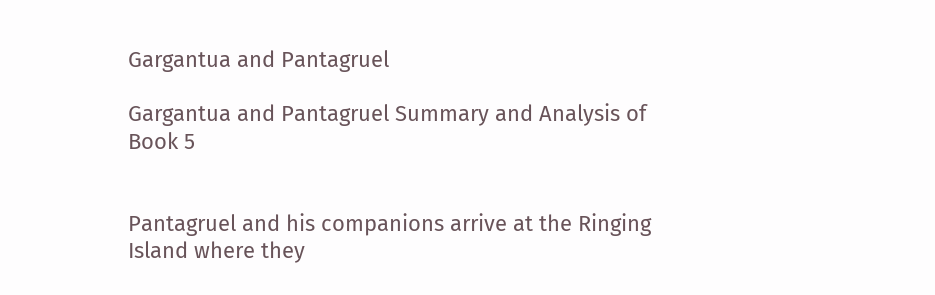Gargantua and Pantagruel

Gargantua and Pantagruel Summary and Analysis of Book 5


Pantagruel and his companions arrive at the Ringing Island where they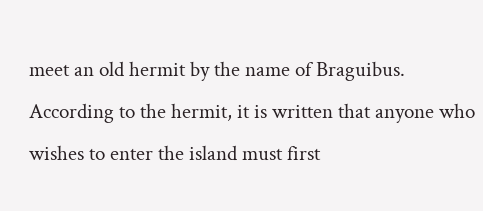meet an old hermit by the name of Braguibus. According to the hermit, it is written that anyone who wishes to enter the island must first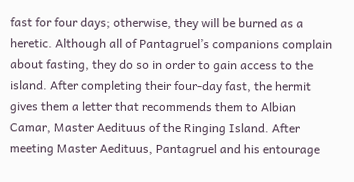fast for four days; otherwise, they will be burned as a heretic. Although all of Pantagruel’s companions complain about fasting, they do so in order to gain access to the island. After completing their four-day fast, the hermit gives them a letter that recommends them to Albian Camar, Master Aedituus of the Ringing Island. After meeting Master Aedituus, Pantagruel and his entourage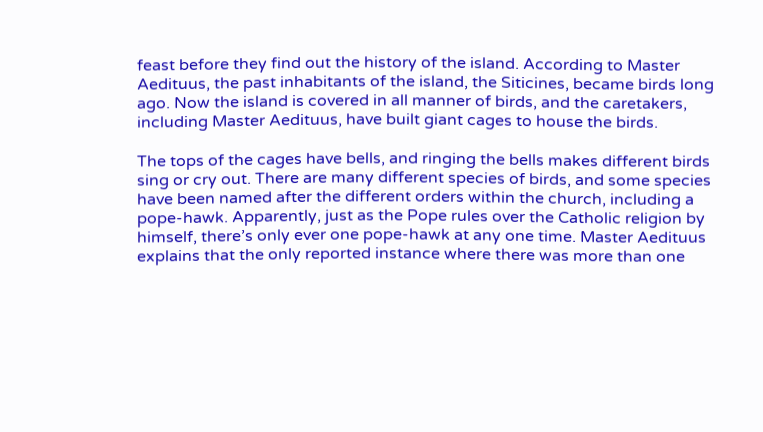feast before they find out the history of the island. According to Master Aedituus, the past inhabitants of the island, the Siticines, became birds long ago. Now the island is covered in all manner of birds, and the caretakers, including Master Aedituus, have built giant cages to house the birds.

The tops of the cages have bells, and ringing the bells makes different birds sing or cry out. There are many different species of birds, and some species have been named after the different orders within the church, including a pope-hawk. Apparently, just as the Pope rules over the Catholic religion by himself, there’s only ever one pope-hawk at any one time. Master Aedituus explains that the only reported instance where there was more than one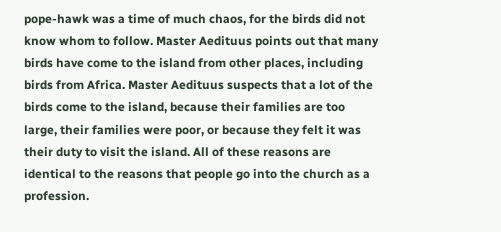pope-hawk was a time of much chaos, for the birds did not know whom to follow. Master Aedituus points out that many birds have come to the island from other places, including birds from Africa. Master Aedituus suspects that a lot of the birds come to the island, because their families are too large, their families were poor, or because they felt it was their duty to visit the island. All of these reasons are identical to the reasons that people go into the church as a profession.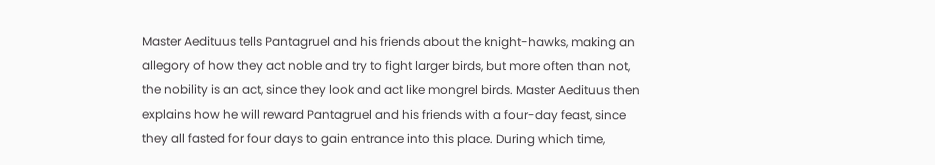Master Aedituus tells Pantagruel and his friends about the knight-hawks, making an allegory of how they act noble and try to fight larger birds, but more often than not, the nobility is an act, since they look and act like mongrel birds. Master Aedituus then explains how he will reward Pantagruel and his friends with a four-day feast, since they all fasted for four days to gain entrance into this place. During which time,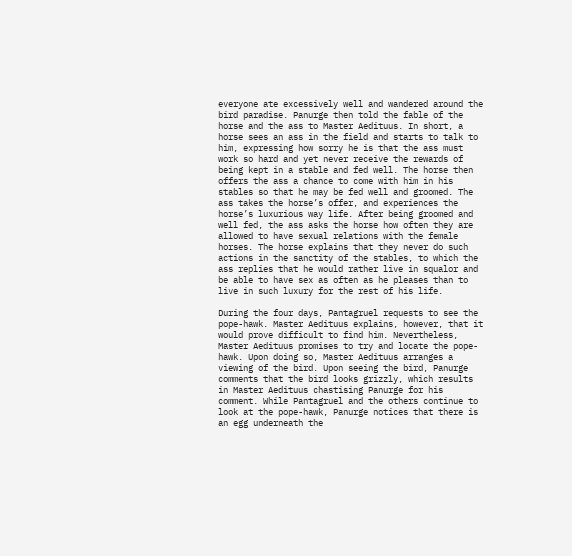everyone ate excessively well and wandered around the bird paradise. Panurge then told the fable of the horse and the ass to Master Aedituus. In short, a horse sees an ass in the field and starts to talk to him, expressing how sorry he is that the ass must work so hard and yet never receive the rewards of being kept in a stable and fed well. The horse then offers the ass a chance to come with him in his stables so that he may be fed well and groomed. The ass takes the horse’s offer, and experiences the horse’s luxurious way life. After being groomed and well fed, the ass asks the horse how often they are allowed to have sexual relations with the female horses. The horse explains that they never do such actions in the sanctity of the stables, to which the ass replies that he would rather live in squalor and be able to have sex as often as he pleases than to live in such luxury for the rest of his life.

During the four days, Pantagruel requests to see the pope-hawk. Master Aedituus explains, however, that it would prove difficult to find him. Nevertheless, Master Aedituus promises to try and locate the pope-hawk. Upon doing so, Master Aedituus arranges a viewing of the bird. Upon seeing the bird, Panurge comments that the bird looks grizzly, which results in Master Aedituus chastising Panurge for his comment. While Pantagruel and the others continue to look at the pope-hawk, Panurge notices that there is an egg underneath the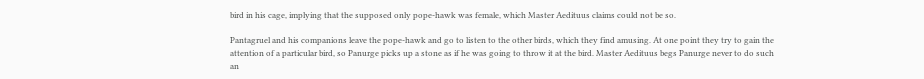bird in his cage, implying that the supposed only pope-hawk was female, which Master Aedituus claims could not be so.

Pantagruel and his companions leave the pope-hawk and go to listen to the other birds, which they find amusing. At one point they try to gain the attention of a particular bird, so Panurge picks up a stone as if he was going to throw it at the bird. Master Aedituus begs Panurge never to do such an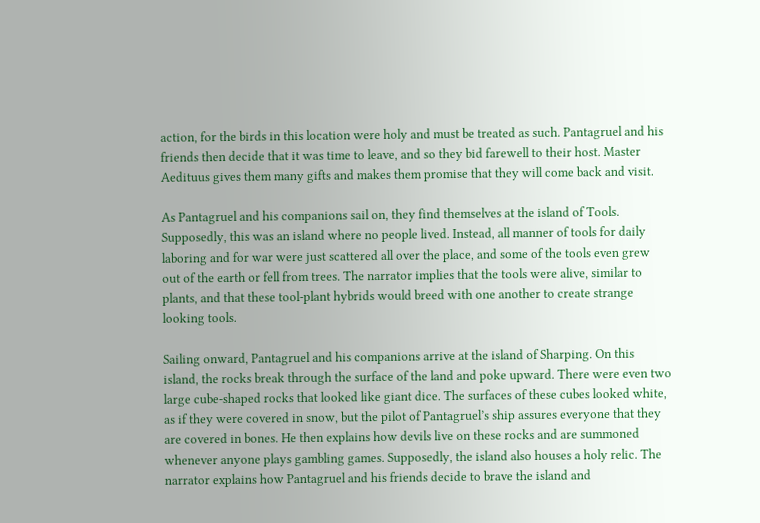action, for the birds in this location were holy and must be treated as such. Pantagruel and his friends then decide that it was time to leave, and so they bid farewell to their host. Master Aedituus gives them many gifts and makes them promise that they will come back and visit.

As Pantagruel and his companions sail on, they find themselves at the island of Tools. Supposedly, this was an island where no people lived. Instead, all manner of tools for daily laboring and for war were just scattered all over the place, and some of the tools even grew out of the earth or fell from trees. The narrator implies that the tools were alive, similar to plants, and that these tool-plant hybrids would breed with one another to create strange looking tools.

Sailing onward, Pantagruel and his companions arrive at the island of Sharping. On this island, the rocks break through the surface of the land and poke upward. There were even two large cube-shaped rocks that looked like giant dice. The surfaces of these cubes looked white, as if they were covered in snow, but the pilot of Pantagruel’s ship assures everyone that they are covered in bones. He then explains how devils live on these rocks and are summoned whenever anyone plays gambling games. Supposedly, the island also houses a holy relic. The narrator explains how Pantagruel and his friends decide to brave the island and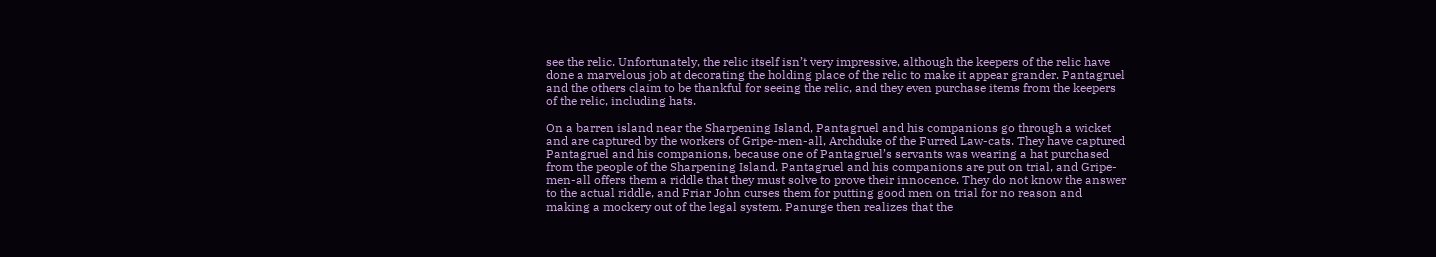see the relic. Unfortunately, the relic itself isn’t very impressive, although the keepers of the relic have done a marvelous job at decorating the holding place of the relic to make it appear grander. Pantagruel and the others claim to be thankful for seeing the relic, and they even purchase items from the keepers of the relic, including hats.

On a barren island near the Sharpening Island, Pantagruel and his companions go through a wicket and are captured by the workers of Gripe-men-all, Archduke of the Furred Law-cats. They have captured Pantagruel and his companions, because one of Pantagruel’s servants was wearing a hat purchased from the people of the Sharpening Island. Pantagruel and his companions are put on trial, and Gripe-men-all offers them a riddle that they must solve to prove their innocence. They do not know the answer to the actual riddle, and Friar John curses them for putting good men on trial for no reason and making a mockery out of the legal system. Panurge then realizes that the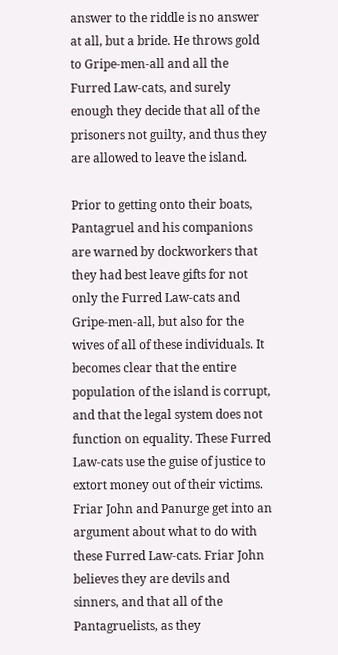answer to the riddle is no answer at all, but a bride. He throws gold to Gripe-men-all and all the Furred Law-cats, and surely enough they decide that all of the prisoners not guilty, and thus they are allowed to leave the island.

Prior to getting onto their boats, Pantagruel and his companions are warned by dockworkers that they had best leave gifts for not only the Furred Law-cats and Gripe-men-all, but also for the wives of all of these individuals. It becomes clear that the entire population of the island is corrupt, and that the legal system does not function on equality. These Furred Law-cats use the guise of justice to extort money out of their victims. Friar John and Panurge get into an argument about what to do with these Furred Law-cats. Friar John believes they are devils and sinners, and that all of the Pantagruelists, as they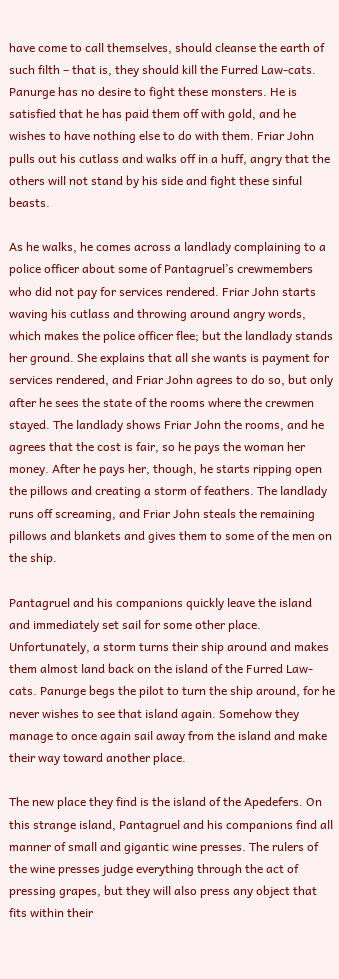have come to call themselves, should cleanse the earth of such filth – that is, they should kill the Furred Law-cats. Panurge has no desire to fight these monsters. He is satisfied that he has paid them off with gold, and he wishes to have nothing else to do with them. Friar John pulls out his cutlass and walks off in a huff, angry that the others will not stand by his side and fight these sinful beasts.

As he walks, he comes across a landlady complaining to a police officer about some of Pantagruel’s crewmembers who did not pay for services rendered. Friar John starts waving his cutlass and throwing around angry words, which makes the police officer flee; but the landlady stands her ground. She explains that all she wants is payment for services rendered, and Friar John agrees to do so, but only after he sees the state of the rooms where the crewmen stayed. The landlady shows Friar John the rooms, and he agrees that the cost is fair, so he pays the woman her money. After he pays her, though, he starts ripping open the pillows and creating a storm of feathers. The landlady runs off screaming, and Friar John steals the remaining pillows and blankets and gives them to some of the men on the ship.

Pantagruel and his companions quickly leave the island and immediately set sail for some other place. Unfortunately, a storm turns their ship around and makes them almost land back on the island of the Furred Law-cats. Panurge begs the pilot to turn the ship around, for he never wishes to see that island again. Somehow they manage to once again sail away from the island and make their way toward another place.

The new place they find is the island of the Apedefers. On this strange island, Pantagruel and his companions find all manner of small and gigantic wine presses. The rulers of the wine presses judge everything through the act of pressing grapes, but they will also press any object that fits within their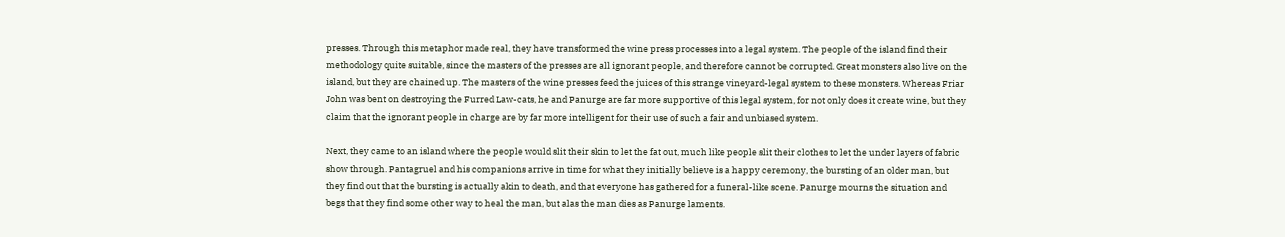presses. Through this metaphor made real, they have transformed the wine press processes into a legal system. The people of the island find their methodology quite suitable, since the masters of the presses are all ignorant people, and therefore cannot be corrupted. Great monsters also live on the island, but they are chained up. The masters of the wine presses feed the juices of this strange vineyard-legal system to these monsters. Whereas Friar John was bent on destroying the Furred Law-cats, he and Panurge are far more supportive of this legal system, for not only does it create wine, but they claim that the ignorant people in charge are by far more intelligent for their use of such a fair and unbiased system.

Next, they came to an island where the people would slit their skin to let the fat out, much like people slit their clothes to let the under layers of fabric show through. Pantagruel and his companions arrive in time for what they initially believe is a happy ceremony, the bursting of an older man, but they find out that the bursting is actually akin to death, and that everyone has gathered for a funeral-like scene. Panurge mourns the situation and begs that they find some other way to heal the man, but alas the man dies as Panurge laments.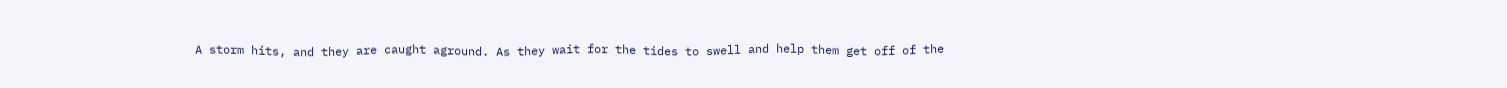A storm hits, and they are caught aground. As they wait for the tides to swell and help them get off of the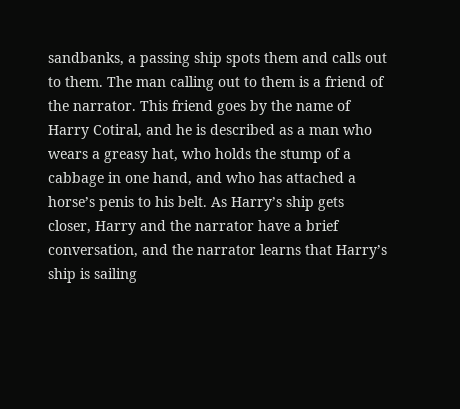sandbanks, a passing ship spots them and calls out to them. The man calling out to them is a friend of the narrator. This friend goes by the name of Harry Cotiral, and he is described as a man who wears a greasy hat, who holds the stump of a cabbage in one hand, and who has attached a horse’s penis to his belt. As Harry’s ship gets closer, Harry and the narrator have a brief conversation, and the narrator learns that Harry’s ship is sailing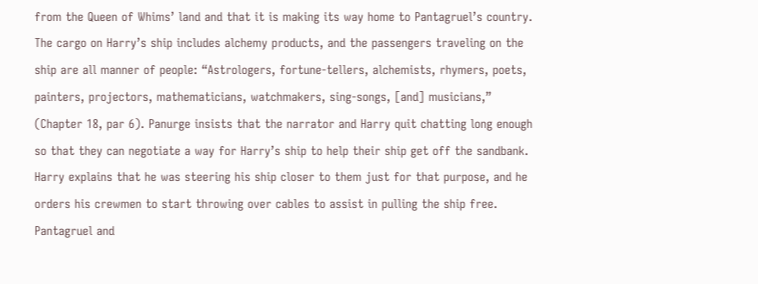from the Queen of Whims’ land and that it is making its way home to Pantagruel’s country. The cargo on Harry’s ship includes alchemy products, and the passengers traveling on the ship are all manner of people: “Astrologers, fortune-tellers, alchemists, rhymers, poets, painters, projectors, mathematicians, watchmakers, sing-songs, [and] musicians,” (Chapter 18, par 6). Panurge insists that the narrator and Harry quit chatting long enough so that they can negotiate a way for Harry’s ship to help their ship get off the sandbank. Harry explains that he was steering his ship closer to them just for that purpose, and he orders his crewmen to start throwing over cables to assist in pulling the ship free. Pantagruel and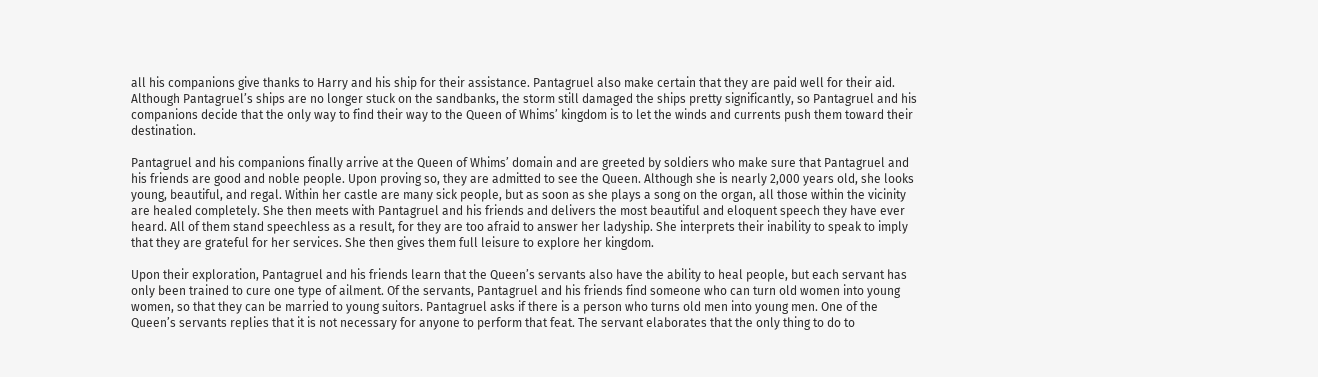all his companions give thanks to Harry and his ship for their assistance. Pantagruel also make certain that they are paid well for their aid. Although Pantagruel’s ships are no longer stuck on the sandbanks, the storm still damaged the ships pretty significantly, so Pantagruel and his companions decide that the only way to find their way to the Queen of Whims’ kingdom is to let the winds and currents push them toward their destination.

Pantagruel and his companions finally arrive at the Queen of Whims’ domain and are greeted by soldiers who make sure that Pantagruel and his friends are good and noble people. Upon proving so, they are admitted to see the Queen. Although she is nearly 2,000 years old, she looks young, beautiful, and regal. Within her castle are many sick people, but as soon as she plays a song on the organ, all those within the vicinity are healed completely. She then meets with Pantagruel and his friends and delivers the most beautiful and eloquent speech they have ever heard. All of them stand speechless as a result, for they are too afraid to answer her ladyship. She interprets their inability to speak to imply that they are grateful for her services. She then gives them full leisure to explore her kingdom.

Upon their exploration, Pantagruel and his friends learn that the Queen’s servants also have the ability to heal people, but each servant has only been trained to cure one type of ailment. Of the servants, Pantagruel and his friends find someone who can turn old women into young women, so that they can be married to young suitors. Pantagruel asks if there is a person who turns old men into young men. One of the Queen’s servants replies that it is not necessary for anyone to perform that feat. The servant elaborates that the only thing to do to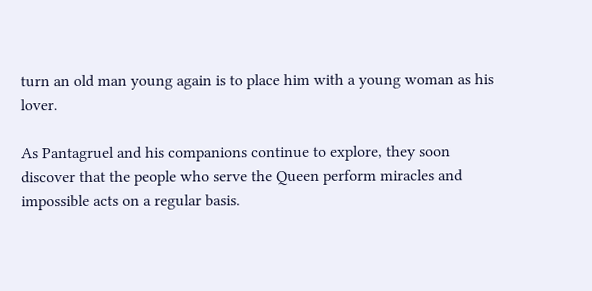turn an old man young again is to place him with a young woman as his lover.

As Pantagruel and his companions continue to explore, they soon discover that the people who serve the Queen perform miracles and impossible acts on a regular basis.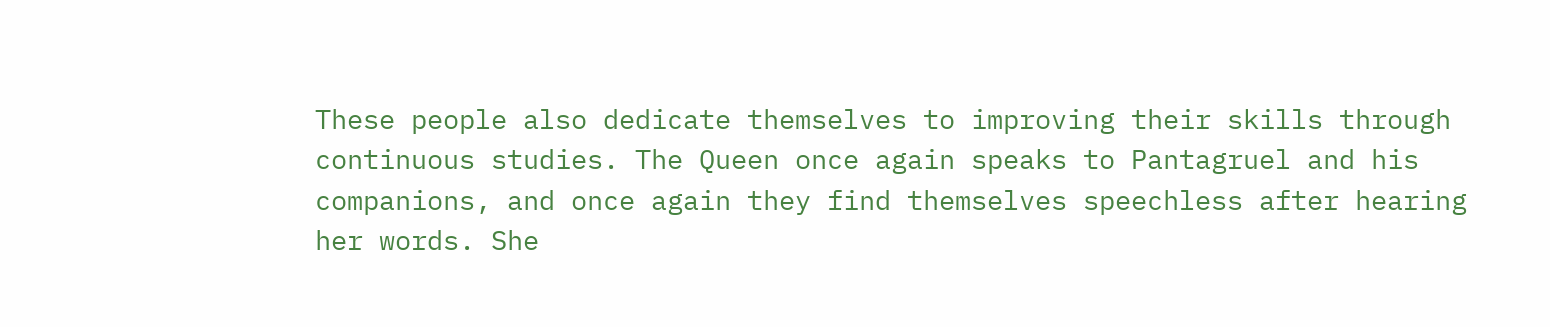These people also dedicate themselves to improving their skills through continuous studies. The Queen once again speaks to Pantagruel and his companions, and once again they find themselves speechless after hearing her words. She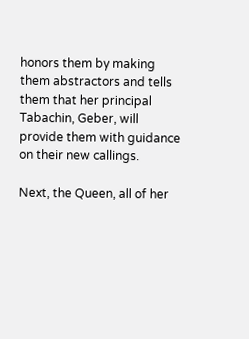honors them by making them abstractors and tells them that her principal Tabachin, Geber, will provide them with guidance on their new callings.

Next, the Queen, all of her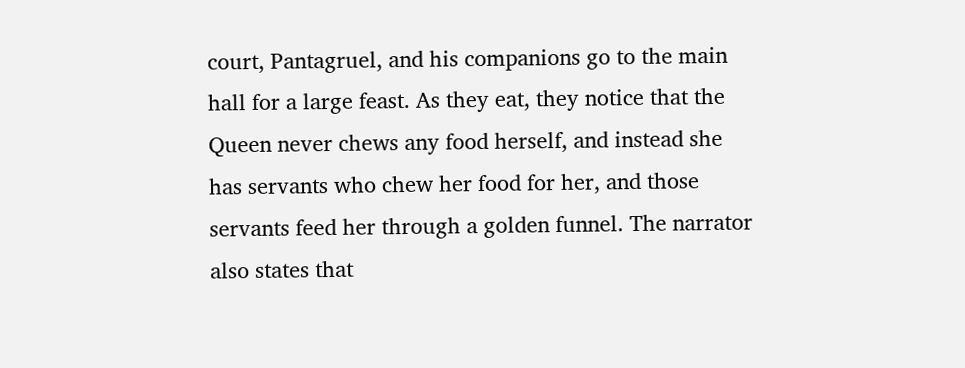court, Pantagruel, and his companions go to the main hall for a large feast. As they eat, they notice that the Queen never chews any food herself, and instead she has servants who chew her food for her, and those servants feed her through a golden funnel. The narrator also states that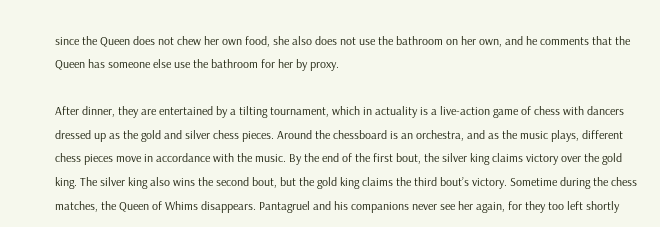since the Queen does not chew her own food, she also does not use the bathroom on her own, and he comments that the Queen has someone else use the bathroom for her by proxy.

After dinner, they are entertained by a tilting tournament, which in actuality is a live-action game of chess with dancers dressed up as the gold and silver chess pieces. Around the chessboard is an orchestra, and as the music plays, different chess pieces move in accordance with the music. By the end of the first bout, the silver king claims victory over the gold king. The silver king also wins the second bout, but the gold king claims the third bout’s victory. Sometime during the chess matches, the Queen of Whims disappears. Pantagruel and his companions never see her again, for they too left shortly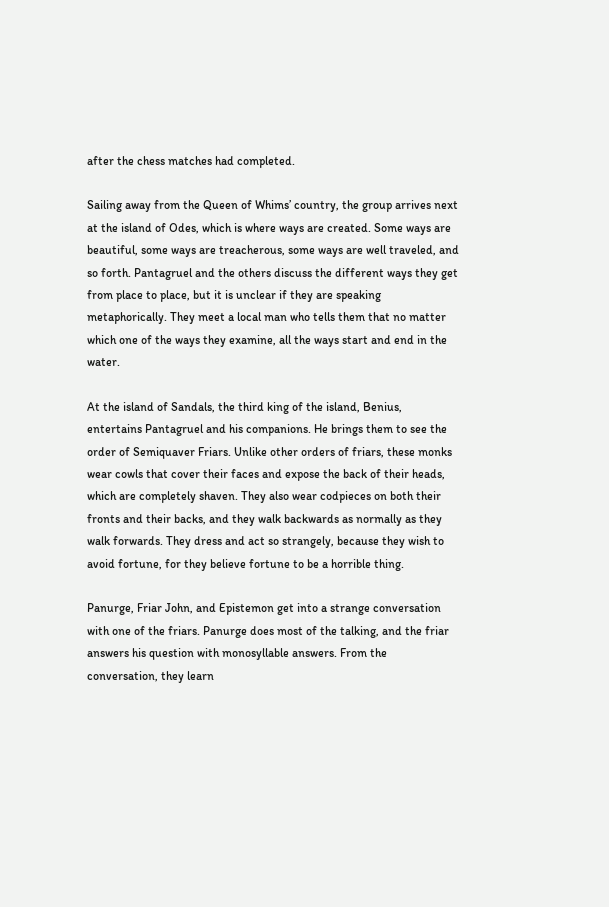after the chess matches had completed.

Sailing away from the Queen of Whims’ country, the group arrives next at the island of Odes, which is where ways are created. Some ways are beautiful, some ways are treacherous, some ways are well traveled, and so forth. Pantagruel and the others discuss the different ways they get from place to place, but it is unclear if they are speaking metaphorically. They meet a local man who tells them that no matter which one of the ways they examine, all the ways start and end in the water.

At the island of Sandals, the third king of the island, Benius, entertains Pantagruel and his companions. He brings them to see the order of Semiquaver Friars. Unlike other orders of friars, these monks wear cowls that cover their faces and expose the back of their heads, which are completely shaven. They also wear codpieces on both their fronts and their backs, and they walk backwards as normally as they walk forwards. They dress and act so strangely, because they wish to avoid fortune, for they believe fortune to be a horrible thing.

Panurge, Friar John, and Epistemon get into a strange conversation with one of the friars. Panurge does most of the talking, and the friar answers his question with monosyllable answers. From the conversation, they learn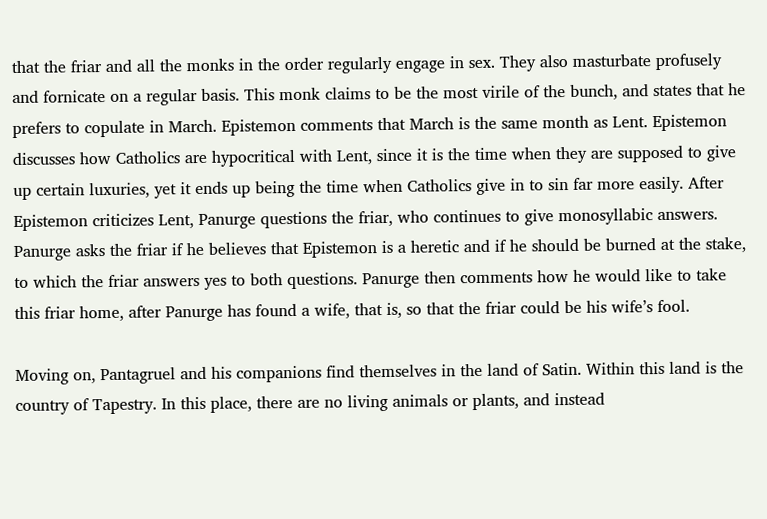that the friar and all the monks in the order regularly engage in sex. They also masturbate profusely and fornicate on a regular basis. This monk claims to be the most virile of the bunch, and states that he prefers to copulate in March. Epistemon comments that March is the same month as Lent. Epistemon discusses how Catholics are hypocritical with Lent, since it is the time when they are supposed to give up certain luxuries, yet it ends up being the time when Catholics give in to sin far more easily. After Epistemon criticizes Lent, Panurge questions the friar, who continues to give monosyllabic answers. Panurge asks the friar if he believes that Epistemon is a heretic and if he should be burned at the stake, to which the friar answers yes to both questions. Panurge then comments how he would like to take this friar home, after Panurge has found a wife, that is, so that the friar could be his wife’s fool.

Moving on, Pantagruel and his companions find themselves in the land of Satin. Within this land is the country of Tapestry. In this place, there are no living animals or plants, and instead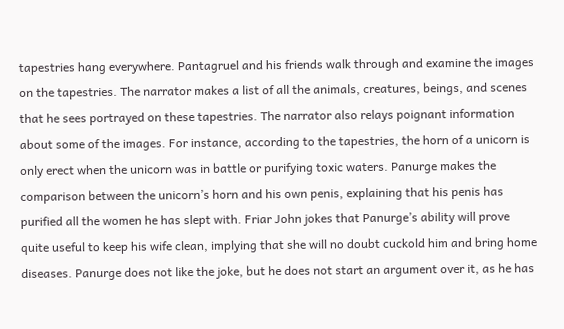tapestries hang everywhere. Pantagruel and his friends walk through and examine the images on the tapestries. The narrator makes a list of all the animals, creatures, beings, and scenes that he sees portrayed on these tapestries. The narrator also relays poignant information about some of the images. For instance, according to the tapestries, the horn of a unicorn is only erect when the unicorn was in battle or purifying toxic waters. Panurge makes the comparison between the unicorn’s horn and his own penis, explaining that his penis has purified all the women he has slept with. Friar John jokes that Panurge’s ability will prove quite useful to keep his wife clean, implying that she will no doubt cuckold him and bring home diseases. Panurge does not like the joke, but he does not start an argument over it, as he has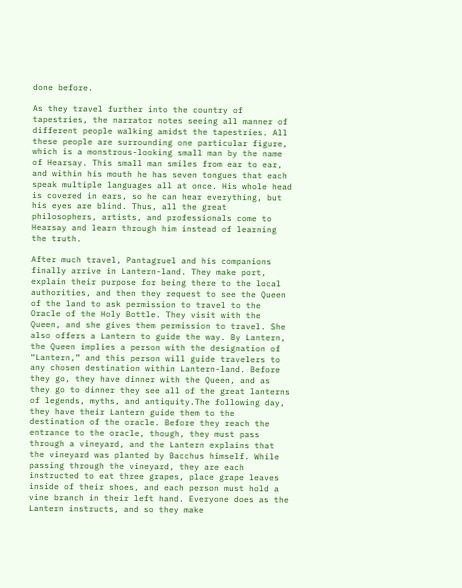done before.

As they travel further into the country of tapestries, the narrator notes seeing all manner of different people walking amidst the tapestries. All these people are surrounding one particular figure, which is a monstrous-looking small man by the name of Hearsay. This small man smiles from ear to ear, and within his mouth he has seven tongues that each speak multiple languages all at once. His whole head is covered in ears, so he can hear everything, but his eyes are blind. Thus, all the great philosophers, artists, and professionals come to Hearsay and learn through him instead of learning the truth.

After much travel, Pantagruel and his companions finally arrive in Lantern-land. They make port, explain their purpose for being there to the local authorities, and then they request to see the Queen of the land to ask permission to travel to the Oracle of the Holy Bottle. They visit with the Queen, and she gives them permission to travel. She also offers a Lantern to guide the way. By Lantern, the Queen implies a person with the designation of “Lantern,” and this person will guide travelers to any chosen destination within Lantern-land. Before they go, they have dinner with the Queen, and as they go to dinner they see all of the great lanterns of legends, myths, and antiquity.The following day, they have their Lantern guide them to the destination of the oracle. Before they reach the entrance to the oracle, though, they must pass through a vineyard, and the Lantern explains that the vineyard was planted by Bacchus himself. While passing through the vineyard, they are each instructed to eat three grapes, place grape leaves inside of their shoes, and each person must hold a vine branch in their left hand. Everyone does as the Lantern instructs, and so they make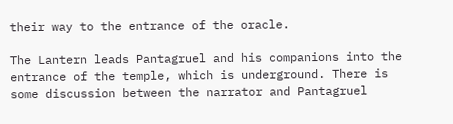their way to the entrance of the oracle.

The Lantern leads Pantagruel and his companions into the entrance of the temple, which is underground. There is some discussion between the narrator and Pantagruel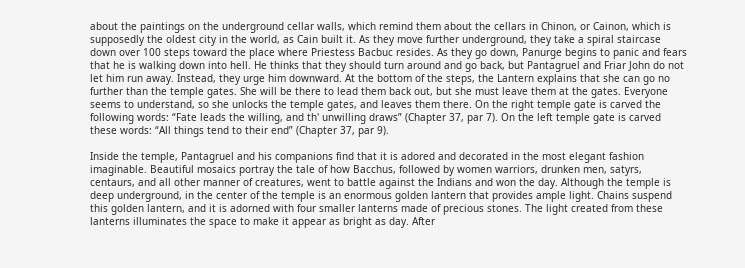about the paintings on the underground cellar walls, which remind them about the cellars in Chinon, or Cainon, which is supposedly the oldest city in the world, as Cain built it. As they move further underground, they take a spiral staircase down over 100 steps toward the place where Priestess Bacbuc resides. As they go down, Panurge begins to panic and fears that he is walking down into hell. He thinks that they should turn around and go back, but Pantagruel and Friar John do not let him run away. Instead, they urge him downward. At the bottom of the steps, the Lantern explains that she can go no further than the temple gates. She will be there to lead them back out, but she must leave them at the gates. Everyone seems to understand, so she unlocks the temple gates, and leaves them there. On the right temple gate is carved the following words: “Fate leads the willing, and th' unwilling draws” (Chapter 37, par 7). On the left temple gate is carved these words: “All things tend to their end” (Chapter 37, par 9).

Inside the temple, Pantagruel and his companions find that it is adored and decorated in the most elegant fashion imaginable. Beautiful mosaics portray the tale of how Bacchus, followed by women warriors, drunken men, satyrs, centaurs, and all other manner of creatures, went to battle against the Indians and won the day. Although the temple is deep underground, in the center of the temple is an enormous golden lantern that provides ample light. Chains suspend this golden lantern, and it is adorned with four smaller lanterns made of precious stones. The light created from these lanterns illuminates the space to make it appear as bright as day. After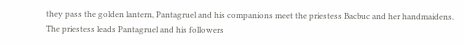they pass the golden lantern, Pantagruel and his companions meet the priestess Bacbuc and her handmaidens. The priestess leads Pantagruel and his followers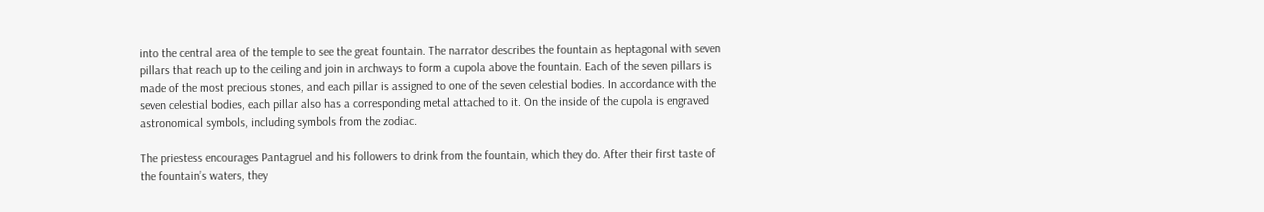into the central area of the temple to see the great fountain. The narrator describes the fountain as heptagonal with seven pillars that reach up to the ceiling and join in archways to form a cupola above the fountain. Each of the seven pillars is made of the most precious stones, and each pillar is assigned to one of the seven celestial bodies. In accordance with the seven celestial bodies, each pillar also has a corresponding metal attached to it. On the inside of the cupola is engraved astronomical symbols, including symbols from the zodiac.

The priestess encourages Pantagruel and his followers to drink from the fountain, which they do. After their first taste of the fountain’s waters, they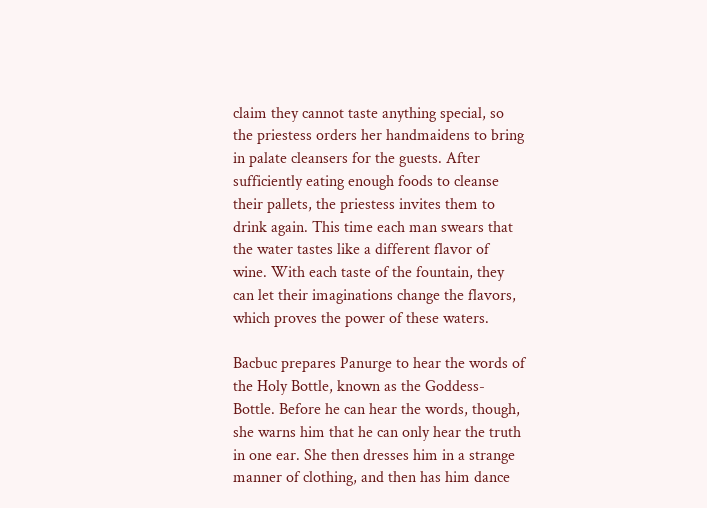claim they cannot taste anything special, so the priestess orders her handmaidens to bring in palate cleansers for the guests. After sufficiently eating enough foods to cleanse their pallets, the priestess invites them to drink again. This time each man swears that the water tastes like a different flavor of wine. With each taste of the fountain, they can let their imaginations change the flavors, which proves the power of these waters.

Bacbuc prepares Panurge to hear the words of the Holy Bottle, known as the Goddess-Bottle. Before he can hear the words, though, she warns him that he can only hear the truth in one ear. She then dresses him in a strange manner of clothing, and then has him dance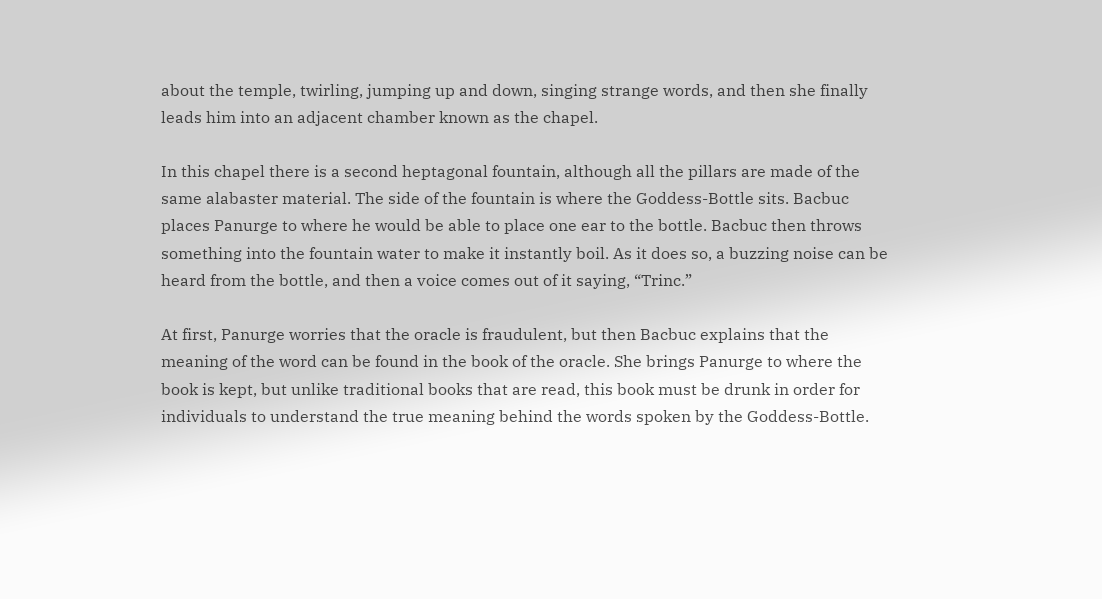about the temple, twirling, jumping up and down, singing strange words, and then she finally leads him into an adjacent chamber known as the chapel.

In this chapel there is a second heptagonal fountain, although all the pillars are made of the same alabaster material. The side of the fountain is where the Goddess-Bottle sits. Bacbuc places Panurge to where he would be able to place one ear to the bottle. Bacbuc then throws something into the fountain water to make it instantly boil. As it does so, a buzzing noise can be heard from the bottle, and then a voice comes out of it saying, “Trinc.”

At first, Panurge worries that the oracle is fraudulent, but then Bacbuc explains that the meaning of the word can be found in the book of the oracle. She brings Panurge to where the book is kept, but unlike traditional books that are read, this book must be drunk in order for individuals to understand the true meaning behind the words spoken by the Goddess-Bottle.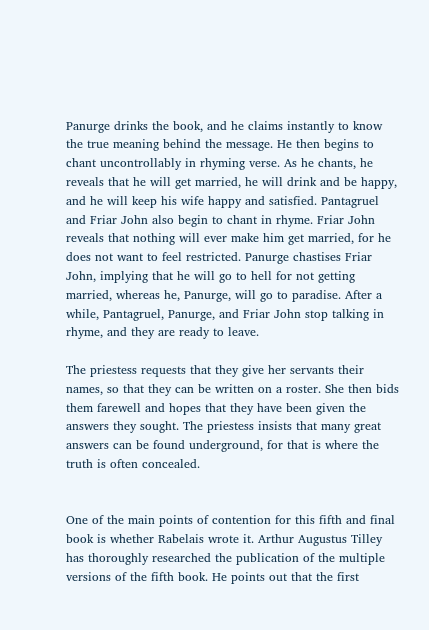Panurge drinks the book, and he claims instantly to know the true meaning behind the message. He then begins to chant uncontrollably in rhyming verse. As he chants, he reveals that he will get married, he will drink and be happy, and he will keep his wife happy and satisfied. Pantagruel and Friar John also begin to chant in rhyme. Friar John reveals that nothing will ever make him get married, for he does not want to feel restricted. Panurge chastises Friar John, implying that he will go to hell for not getting married, whereas he, Panurge, will go to paradise. After a while, Pantagruel, Panurge, and Friar John stop talking in rhyme, and they are ready to leave.

The priestess requests that they give her servants their names, so that they can be written on a roster. She then bids them farewell and hopes that they have been given the answers they sought. The priestess insists that many great answers can be found underground, for that is where the truth is often concealed.


One of the main points of contention for this fifth and final book is whether Rabelais wrote it. Arthur Augustus Tilley has thoroughly researched the publication of the multiple versions of the fifth book. He points out that the first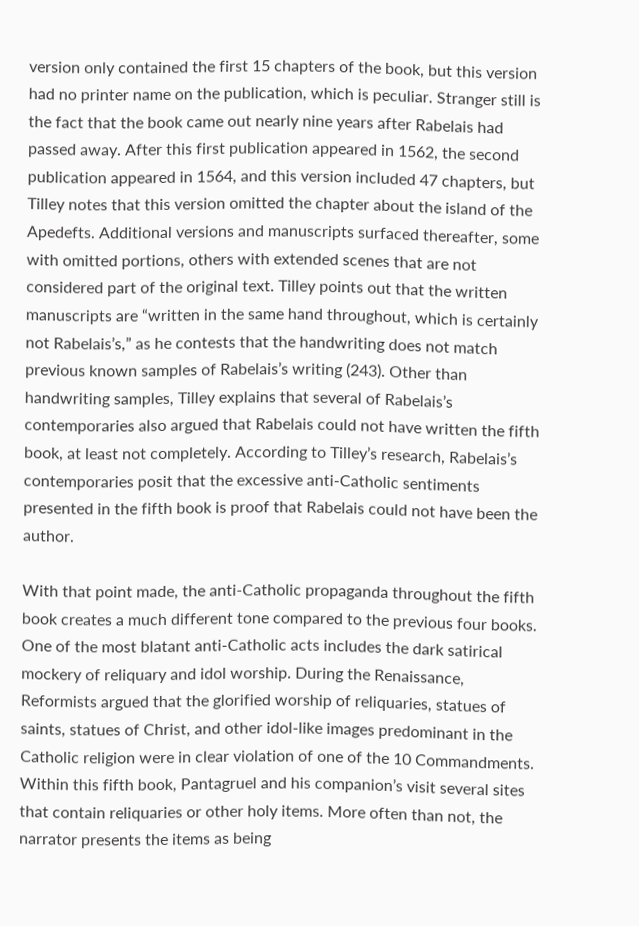version only contained the first 15 chapters of the book, but this version had no printer name on the publication, which is peculiar. Stranger still is the fact that the book came out nearly nine years after Rabelais had passed away. After this first publication appeared in 1562, the second publication appeared in 1564, and this version included 47 chapters, but Tilley notes that this version omitted the chapter about the island of the Apedefts. Additional versions and manuscripts surfaced thereafter, some with omitted portions, others with extended scenes that are not considered part of the original text. Tilley points out that the written manuscripts are “written in the same hand throughout, which is certainly not Rabelais’s,” as he contests that the handwriting does not match previous known samples of Rabelais’s writing (243). Other than handwriting samples, Tilley explains that several of Rabelais’s contemporaries also argued that Rabelais could not have written the fifth book, at least not completely. According to Tilley’s research, Rabelais’s contemporaries posit that the excessive anti-Catholic sentiments presented in the fifth book is proof that Rabelais could not have been the author.

With that point made, the anti-Catholic propaganda throughout the fifth book creates a much different tone compared to the previous four books. One of the most blatant anti-Catholic acts includes the dark satirical mockery of reliquary and idol worship. During the Renaissance, Reformists argued that the glorified worship of reliquaries, statues of saints, statues of Christ, and other idol-like images predominant in the Catholic religion were in clear violation of one of the 10 Commandments. Within this fifth book, Pantagruel and his companion’s visit several sites that contain reliquaries or other holy items. More often than not, the narrator presents the items as being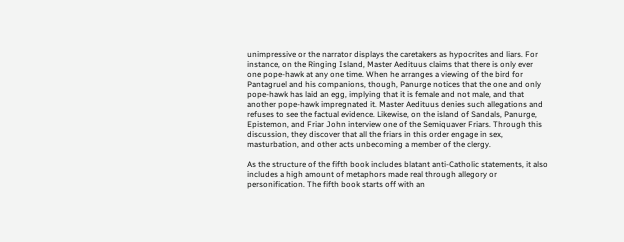unimpressive or the narrator displays the caretakers as hypocrites and liars. For instance, on the Ringing Island, Master Aedituus claims that there is only ever one pope-hawk at any one time. When he arranges a viewing of the bird for Pantagruel and his companions, though, Panurge notices that the one and only pope-hawk has laid an egg, implying that it is female and not male, and that another pope-hawk impregnated it. Master Aedituus denies such allegations and refuses to see the factual evidence. Likewise, on the island of Sandals, Panurge, Epistemon, and Friar John interview one of the Semiquaver Friars. Through this discussion, they discover that all the friars in this order engage in sex, masturbation, and other acts unbecoming a member of the clergy.

As the structure of the fifth book includes blatant anti-Catholic statements, it also includes a high amount of metaphors made real through allegory or personification. The fifth book starts off with an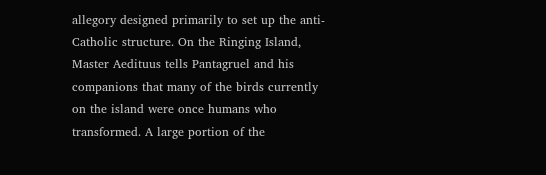allegory designed primarily to set up the anti-Catholic structure. On the Ringing Island, Master Aedituus tells Pantagruel and his companions that many of the birds currently on the island were once humans who transformed. A large portion of the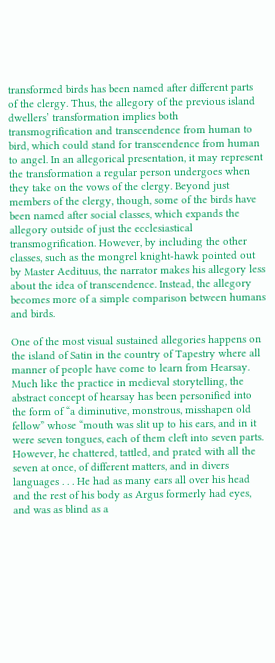transformed birds has been named after different parts of the clergy. Thus, the allegory of the previous island dwellers’ transformation implies both transmogrification and transcendence from human to bird, which could stand for transcendence from human to angel. In an allegorical presentation, it may represent the transformation a regular person undergoes when they take on the vows of the clergy. Beyond just members of the clergy, though, some of the birds have been named after social classes, which expands the allegory outside of just the ecclesiastical transmogrification. However, by including the other classes, such as the mongrel knight-hawk pointed out by Master Aedituus, the narrator makes his allegory less about the idea of transcendence. Instead, the allegory becomes more of a simple comparison between humans and birds.

One of the most visual sustained allegories happens on the island of Satin in the country of Tapestry where all manner of people have come to learn from Hearsay. Much like the practice in medieval storytelling, the abstract concept of hearsay has been personified into the form of “a diminutive, monstrous, misshapen old fellow” whose “mouth was slit up to his ears, and in it were seven tongues, each of them cleft into seven parts. However, he chattered, tattled, and prated with all the seven at once, of different matters, and in divers languages . . . He had as many ears all over his head and the rest of his body as Argus formerly had eyes, and was as blind as a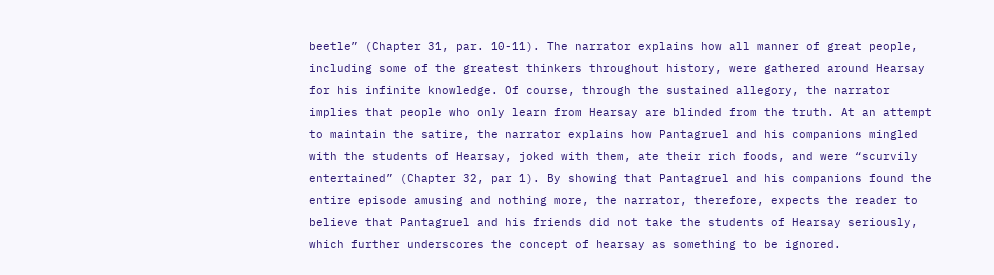beetle” (Chapter 31, par. 10-11). The narrator explains how all manner of great people, including some of the greatest thinkers throughout history, were gathered around Hearsay for his infinite knowledge. Of course, through the sustained allegory, the narrator implies that people who only learn from Hearsay are blinded from the truth. At an attempt to maintain the satire, the narrator explains how Pantagruel and his companions mingled with the students of Hearsay, joked with them, ate their rich foods, and were “scurvily entertained” (Chapter 32, par 1). By showing that Pantagruel and his companions found the entire episode amusing and nothing more, the narrator, therefore, expects the reader to believe that Pantagruel and his friends did not take the students of Hearsay seriously, which further underscores the concept of hearsay as something to be ignored.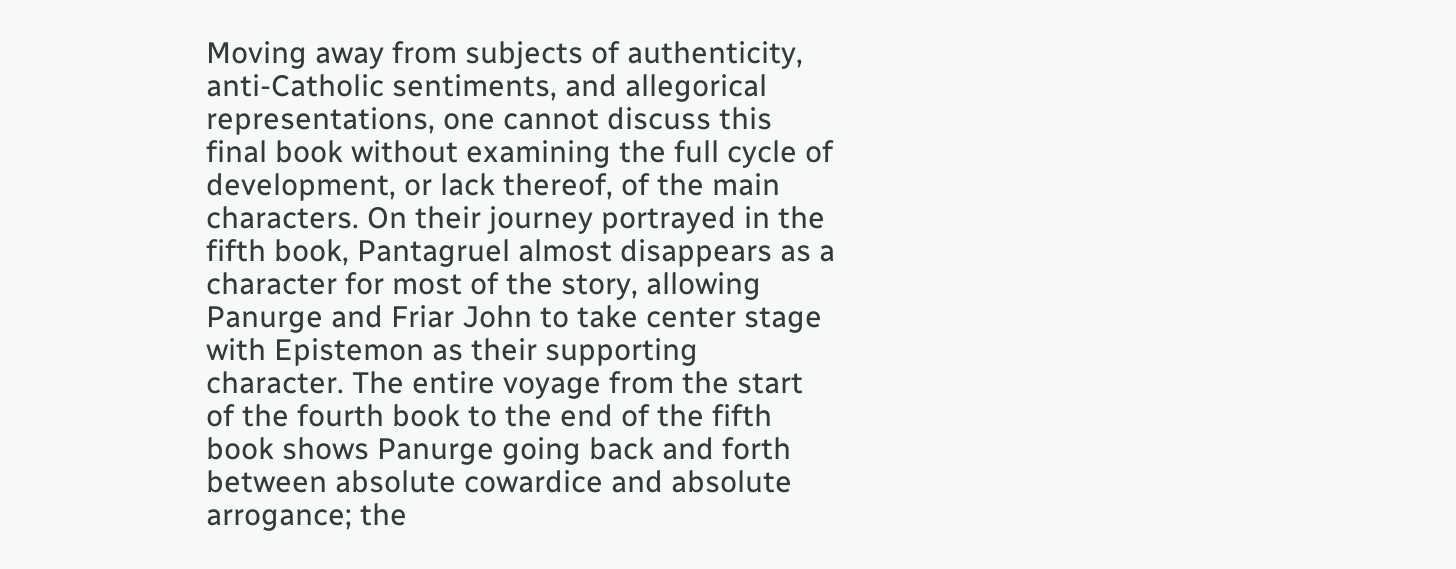Moving away from subjects of authenticity, anti-Catholic sentiments, and allegorical representations, one cannot discuss this final book without examining the full cycle of development, or lack thereof, of the main characters. On their journey portrayed in the fifth book, Pantagruel almost disappears as a character for most of the story, allowing Panurge and Friar John to take center stage with Epistemon as their supporting character. The entire voyage from the start of the fourth book to the end of the fifth book shows Panurge going back and forth between absolute cowardice and absolute arrogance; the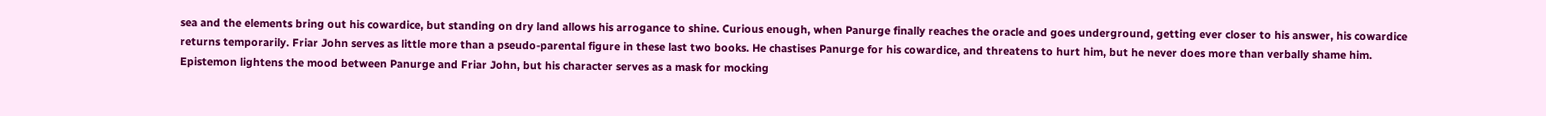sea and the elements bring out his cowardice, but standing on dry land allows his arrogance to shine. Curious enough, when Panurge finally reaches the oracle and goes underground, getting ever closer to his answer, his cowardice returns temporarily. Friar John serves as little more than a pseudo-parental figure in these last two books. He chastises Panurge for his cowardice, and threatens to hurt him, but he never does more than verbally shame him. Epistemon lightens the mood between Panurge and Friar John, but his character serves as a mask for mocking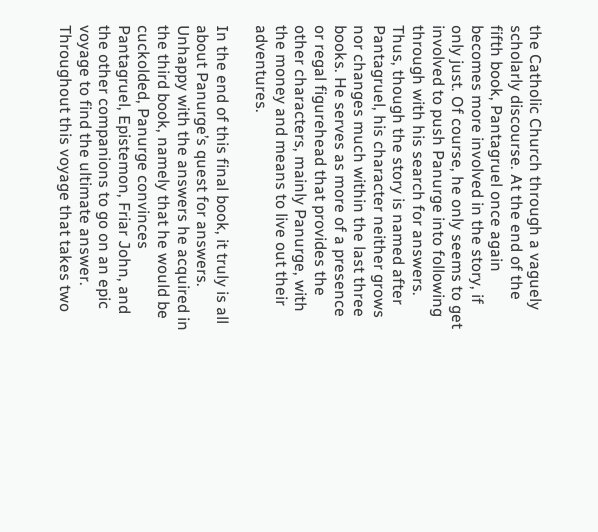the Catholic Church through a vaguely scholarly discourse. At the end of the fifth book, Pantagruel once again becomes more involved in the story, if only just. Of course, he only seems to get involved to push Panurge into following through with his search for answers. Thus, though the story is named after Pantagruel, his character neither grows nor changes much within the last three books. He serves as more of a presence or regal figurehead that provides the other characters, mainly Panurge, with the money and means to live out their adventures.

In the end of this final book, it truly is all about Panurge’s quest for answers. Unhappy with the answers he acquired in the third book, namely that he would be cuckolded, Panurge convinces Pantagruel, Epistemon, Friar John, and the other companions to go on an epic voyage to find the ultimate answer. Throughout this voyage that takes two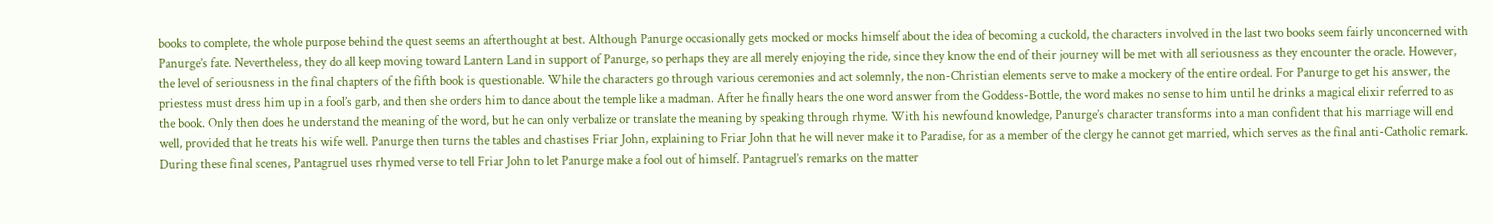books to complete, the whole purpose behind the quest seems an afterthought at best. Although Panurge occasionally gets mocked or mocks himself about the idea of becoming a cuckold, the characters involved in the last two books seem fairly unconcerned with Panurge’s fate. Nevertheless, they do all keep moving toward Lantern Land in support of Panurge, so perhaps they are all merely enjoying the ride, since they know the end of their journey will be met with all seriousness as they encounter the oracle. However, the level of seriousness in the final chapters of the fifth book is questionable. While the characters go through various ceremonies and act solemnly, the non-Christian elements serve to make a mockery of the entire ordeal. For Panurge to get his answer, the priestess must dress him up in a fool’s garb, and then she orders him to dance about the temple like a madman. After he finally hears the one word answer from the Goddess-Bottle, the word makes no sense to him until he drinks a magical elixir referred to as the book. Only then does he understand the meaning of the word, but he can only verbalize or translate the meaning by speaking through rhyme. With his newfound knowledge, Panurge’s character transforms into a man confident that his marriage will end well, provided that he treats his wife well. Panurge then turns the tables and chastises Friar John, explaining to Friar John that he will never make it to Paradise, for as a member of the clergy he cannot get married, which serves as the final anti-Catholic remark. During these final scenes, Pantagruel uses rhymed verse to tell Friar John to let Panurge make a fool out of himself. Pantagruel’s remarks on the matter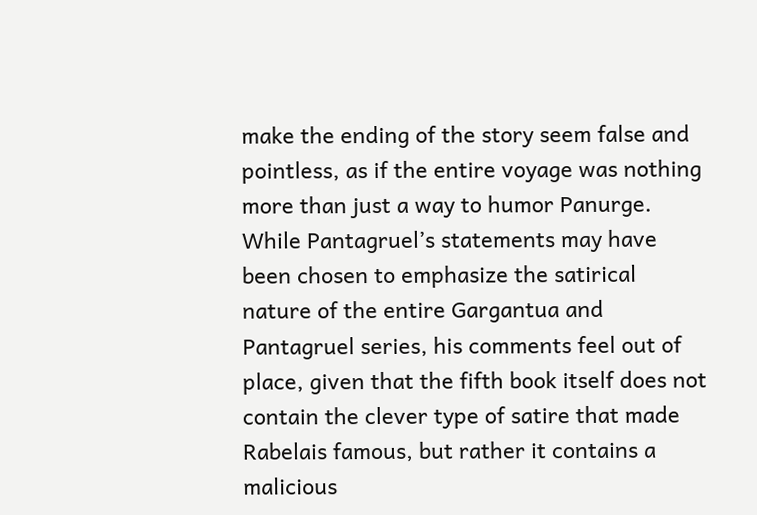make the ending of the story seem false and pointless, as if the entire voyage was nothing more than just a way to humor Panurge. While Pantagruel’s statements may have been chosen to emphasize the satirical nature of the entire Gargantua and Pantagruel series, his comments feel out of place, given that the fifth book itself does not contain the clever type of satire that made Rabelais famous, but rather it contains a malicious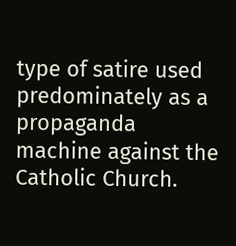type of satire used predominately as a propaganda machine against the Catholic Church.